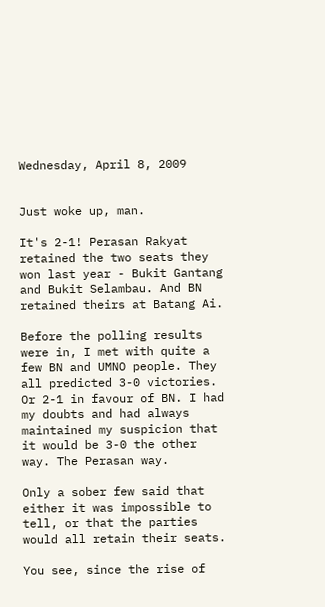Wednesday, April 8, 2009


Just woke up, man.

It's 2-1! Perasan Rakyat retained the two seats they won last year - Bukit Gantang and Bukit Selambau. And BN retained theirs at Batang Ai.

Before the polling results were in, I met with quite a few BN and UMNO people. They all predicted 3-0 victories. Or 2-1 in favour of BN. I had my doubts and had always maintained my suspicion that it would be 3-0 the other way. The Perasan way.

Only a sober few said that either it was impossible to tell, or that the parties would all retain their seats.

You see, since the rise of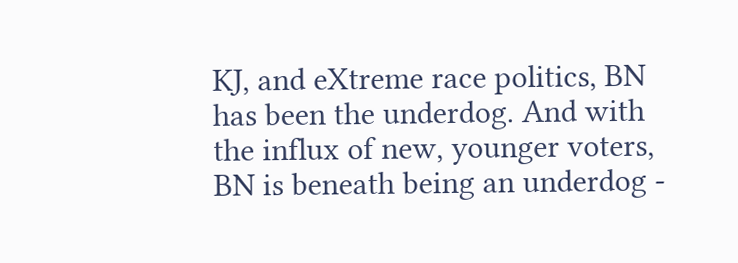KJ, and eXtreme race politics, BN has been the underdog. And with the influx of new, younger voters, BN is beneath being an underdog -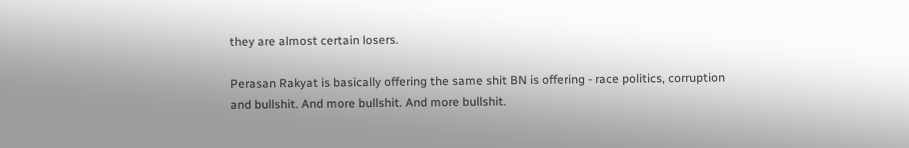they are almost certain losers.

Perasan Rakyat is basically offering the same shit BN is offering - race politics, corruption and bullshit. And more bullshit. And more bullshit.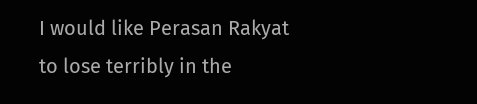I would like Perasan Rakyat to lose terribly in the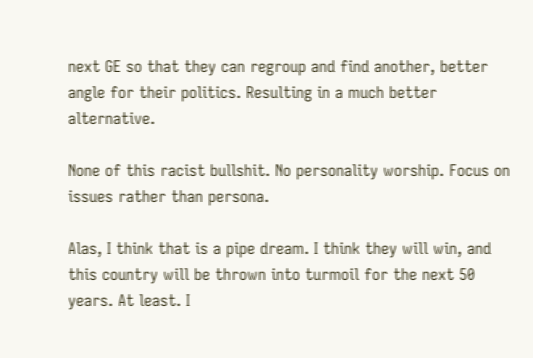next GE so that they can regroup and find another, better angle for their politics. Resulting in a much better alternative.

None of this racist bullshit. No personality worship. Focus on issues rather than persona.

Alas, I think that is a pipe dream. I think they will win, and this country will be thrown into turmoil for the next 50 years. At least. I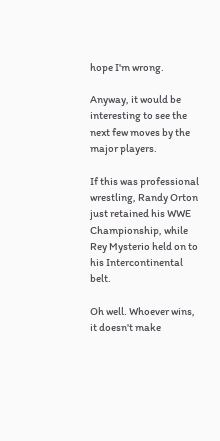hope I'm wrong.

Anyway, it would be interesting to see the next few moves by the major players.

If this was professional wrestling, Randy Orton just retained his WWE Championship, while Rey Mysterio held on to his Intercontinental belt.

Oh well. Whoever wins, it doesn't make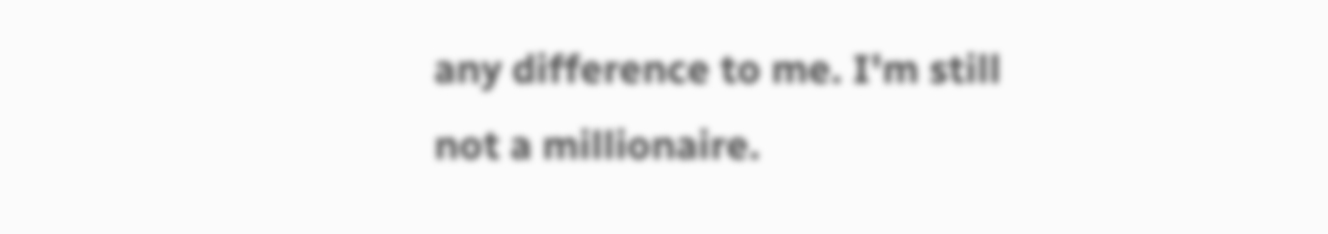any difference to me. I'm still not a millionaire.